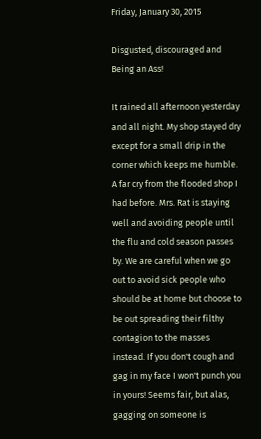Friday, January 30, 2015

Disgusted, discouraged and Being an Ass!

It rained all afternoon yesterday and all night. My shop stayed dry except for a small drip in the corner which keeps me humble. A far cry from the flooded shop I had before. Mrs. Rat is staying well and avoiding people until the flu and cold season passes by. We are careful when we go out to avoid sick people who should be at home but choose to be out spreading their filthy contagion to the masses instead. If you don't cough and gag in my face I won't punch you in yours! Seems fair, but alas, gagging on someone is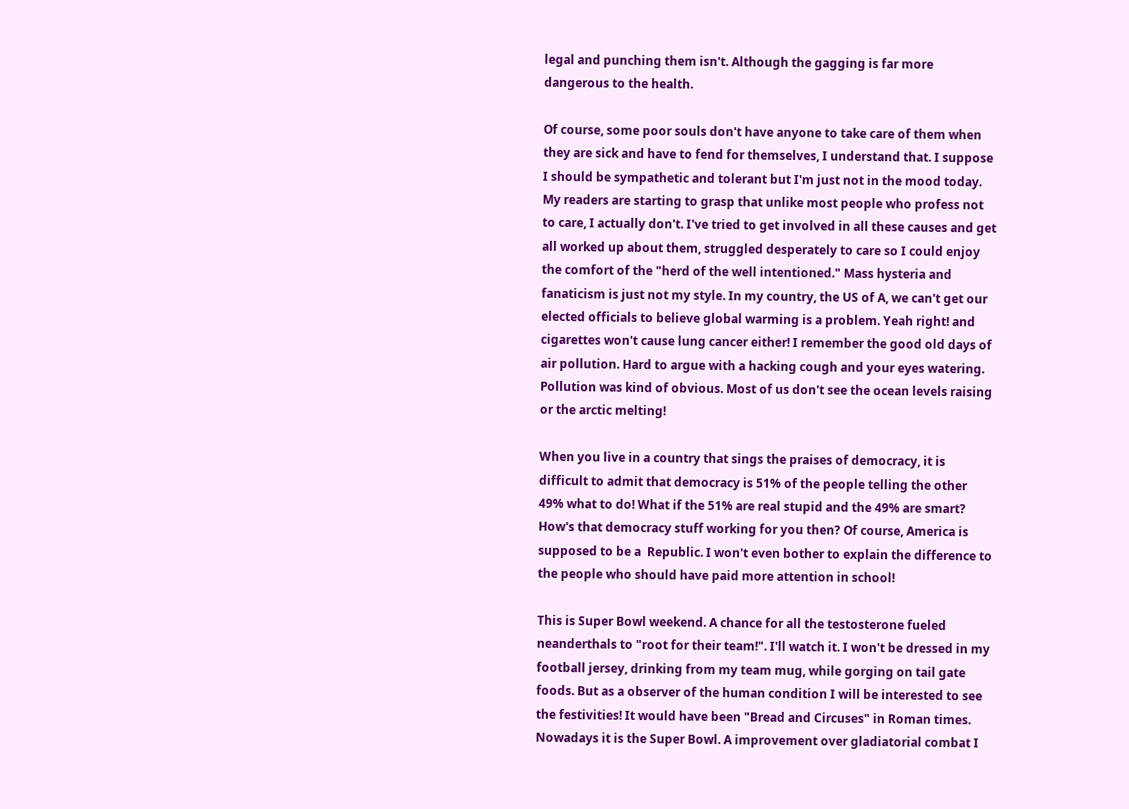legal and punching them isn't. Although the gagging is far more dangerous to the health.

Of course, some poor souls don't have anyone to take care of them when they are sick and have to fend for themselves, I understand that. I suppose I should be sympathetic and tolerant but I'm just not in the mood today. My readers are starting to grasp that unlike most people who profess not to care, I actually don't. I've tried to get involved in all these causes and get all worked up about them, struggled desperately to care so I could enjoy the comfort of the "herd of the well intentioned." Mass hysteria and fanaticism is just not my style. In my country, the US of A, we can't get our elected officials to believe global warming is a problem. Yeah right! and cigarettes won't cause lung cancer either! I remember the good old days of air pollution. Hard to argue with a hacking cough and your eyes watering. Pollution was kind of obvious. Most of us don't see the ocean levels raising or the arctic melting!

When you live in a country that sings the praises of democracy, it is difficult to admit that democracy is 51% of the people telling the other 49% what to do! What if the 51% are real stupid and the 49% are smart? How's that democracy stuff working for you then? Of course, America is supposed to be a  Republic. I won't even bother to explain the difference to the people who should have paid more attention in school!

This is Super Bowl weekend. A chance for all the testosterone fueled neanderthals to "root for their team!". I'll watch it. I won't be dressed in my football jersey, drinking from my team mug, while gorging on tail gate foods. But as a observer of the human condition I will be interested to see the festivities! It would have been "Bread and Circuses" in Roman times. Nowadays it is the Super Bowl. A improvement over gladiatorial combat I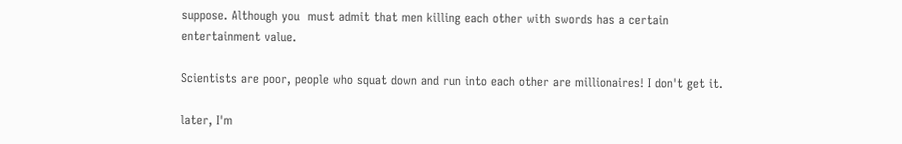suppose. Although you  must admit that men killing each other with swords has a certain entertainment value.

Scientists are poor, people who squat down and run into each other are millionaires! I don't get it.

later, I'm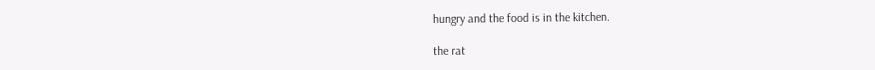hungry and the food is in the kitchen.

the rat